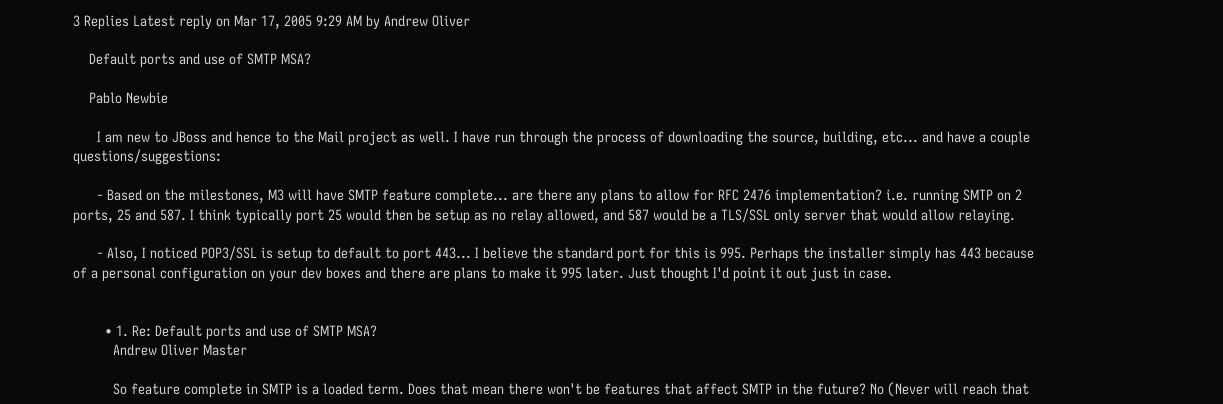3 Replies Latest reply on Mar 17, 2005 9:29 AM by Andrew Oliver

    Default ports and use of SMTP MSA?

    Pablo Newbie

      I am new to JBoss and hence to the Mail project as well. I have run through the process of downloading the source, building, etc... and have a couple questions/suggestions:

      - Based on the milestones, M3 will have SMTP feature complete... are there any plans to allow for RFC 2476 implementation? i.e. running SMTP on 2 ports, 25 and 587. I think typically port 25 would then be setup as no relay allowed, and 587 would be a TLS/SSL only server that would allow relaying.

      - Also, I noticed POP3/SSL is setup to default to port 443... I believe the standard port for this is 995. Perhaps the installer simply has 443 because of a personal configuration on your dev boxes and there are plans to make it 995 later. Just thought I'd point it out just in case.


        • 1. Re: Default ports and use of SMTP MSA?
          Andrew Oliver Master

          So feature complete in SMTP is a loaded term. Does that mean there won't be features that affect SMTP in the future? No (Never will reach that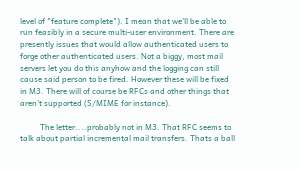level of "feature complete"). I mean that we'll be able to run feasibly in a secure multi-user environment. There are presently issues that would allow authenticated users to forge other authenticated users. Not a biggy, most mail servers let you do this anyhow and the logging can still cause said person to be fired. However these will be fixed in M3. There will of course be RFCs and other things that aren't supported (S/MIME for instance).

          The letter....probably not in M3. That RFC seems to talk about partial incremental mail transfers. Thats a ball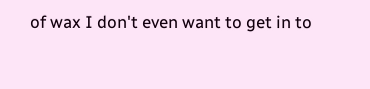of wax I don't even want to get in to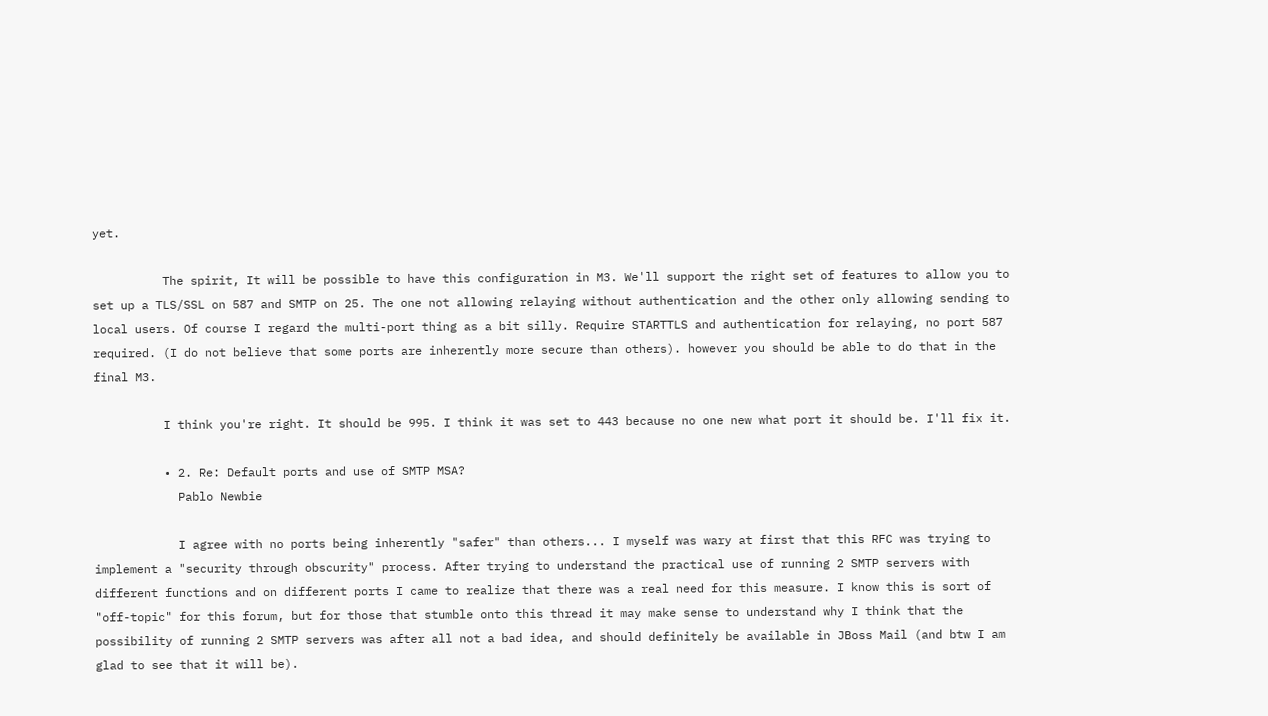yet.

          The spirit, It will be possible to have this configuration in M3. We'll support the right set of features to allow you to set up a TLS/SSL on 587 and SMTP on 25. The one not allowing relaying without authentication and the other only allowing sending to local users. Of course I regard the multi-port thing as a bit silly. Require STARTTLS and authentication for relaying, no port 587 required. (I do not believe that some ports are inherently more secure than others). however you should be able to do that in the final M3.

          I think you're right. It should be 995. I think it was set to 443 because no one new what port it should be. I'll fix it.

          • 2. Re: Default ports and use of SMTP MSA?
            Pablo Newbie

            I agree with no ports being inherently "safer" than others... I myself was wary at first that this RFC was trying to implement a "security through obscurity" process. After trying to understand the practical use of running 2 SMTP servers with different functions and on different ports I came to realize that there was a real need for this measure. I know this is sort of "off-topic" for this forum, but for those that stumble onto this thread it may make sense to understand why I think that the possibility of running 2 SMTP servers was after all not a bad idea, and should definitely be available in JBoss Mail (and btw I am glad to see that it will be).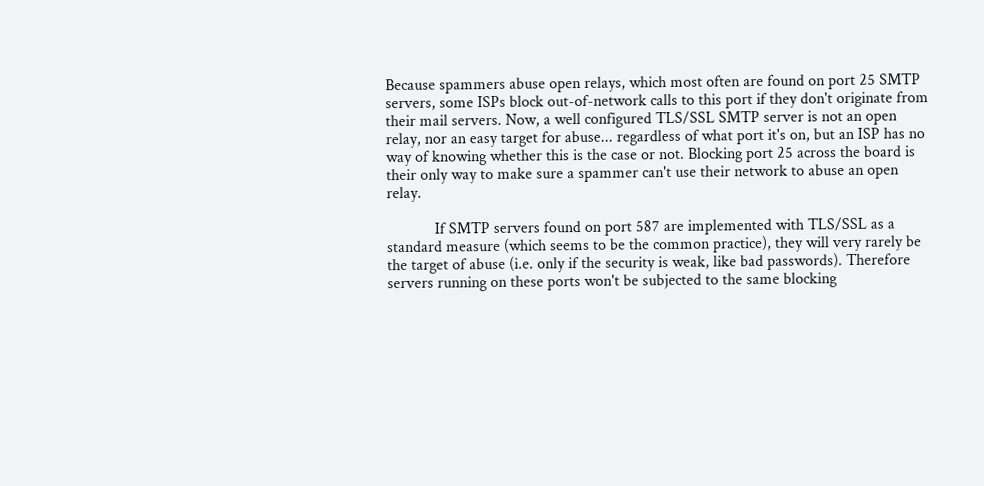Because spammers abuse open relays, which most often are found on port 25 SMTP servers, some ISPs block out-of-network calls to this port if they don't originate from their mail servers. Now, a well configured TLS/SSL SMTP server is not an open relay, nor an easy target for abuse... regardless of what port it's on, but an ISP has no way of knowing whether this is the case or not. Blocking port 25 across the board is their only way to make sure a spammer can't use their network to abuse an open relay.

            If SMTP servers found on port 587 are implemented with TLS/SSL as a standard measure (which seems to be the common practice), they will very rarely be the target of abuse (i.e. only if the security is weak, like bad passwords). Therefore servers running on these ports won't be subjected to the same blocking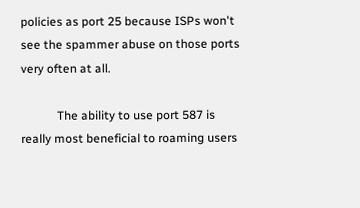policies as port 25 because ISPs won't see the spammer abuse on those ports very often at all.

            The ability to use port 587 is really most beneficial to roaming users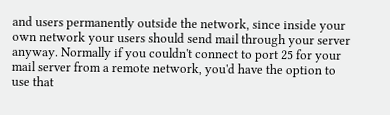and users permanently outside the network, since inside your own network your users should send mail through your server anyway. Normally if you couldn't connect to port 25 for your mail server from a remote network, you'd have the option to use that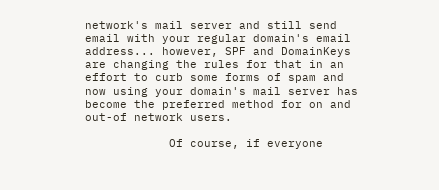network's mail server and still send email with your regular domain's email address... however, SPF and DomainKeys are changing the rules for that in an effort to curb some forms of spam and now using your domain's mail server has become the preferred method for on and out-of network users.

            Of course, if everyone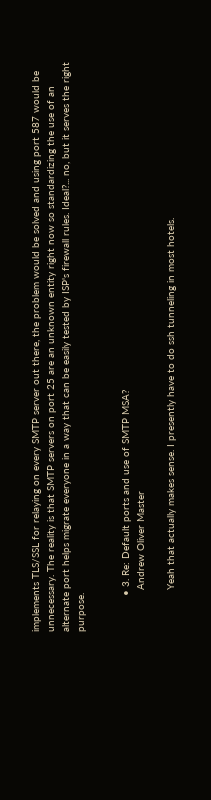implements TLS/SSL for relaying on every SMTP server out there, the problem would be solved and using port 587 would be unnecessary. The reality is that SMTP servers on port 25 are an unknown entity right now so standardizing the use of an alternate port helps migrate everyone in a way that can be easily tested by ISP's firewall rules. Ideal?... no, but it serves the right purpose.


            • 3. Re: Default ports and use of SMTP MSA?
              Andrew Oliver Master

              Yeah that actually makes sense. I presently have to do ssh tunneling in most hotels.